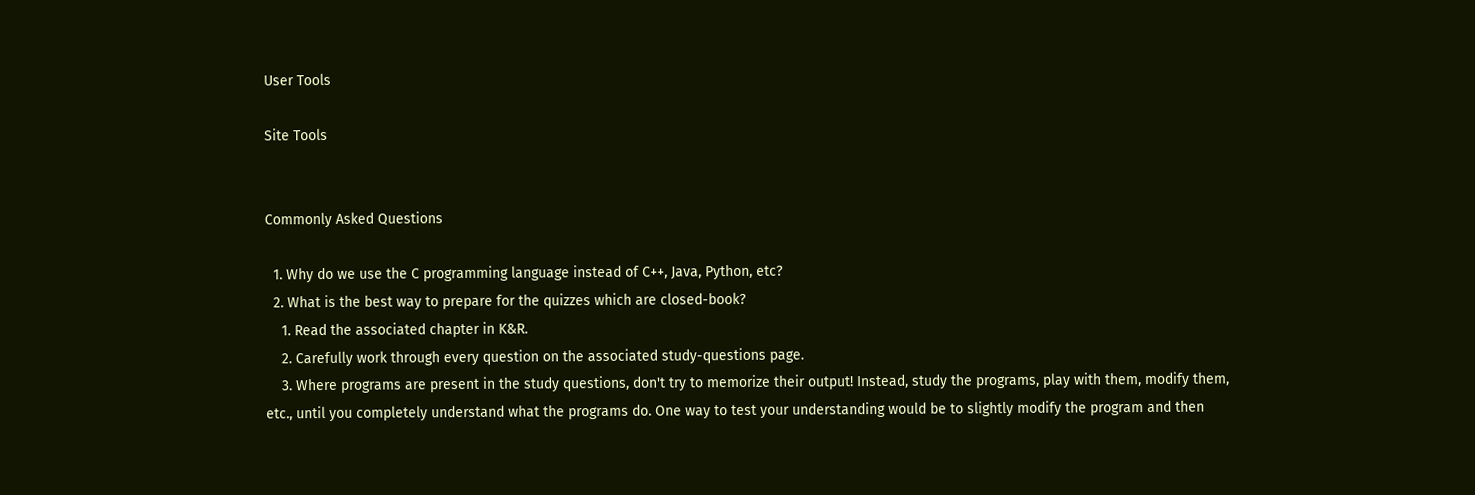User Tools

Site Tools


Commonly Asked Questions

  1. Why do we use the C programming language instead of C++, Java, Python, etc?
  2. What is the best way to prepare for the quizzes which are closed-book?
    1. Read the associated chapter in K&R.
    2. Carefully work through every question on the associated study-questions page.
    3. Where programs are present in the study questions, don't try to memorize their output! Instead, study the programs, play with them, modify them, etc., until you completely understand what the programs do. One way to test your understanding would be to slightly modify the program and then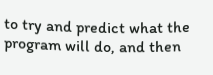to try and predict what the program will do, and then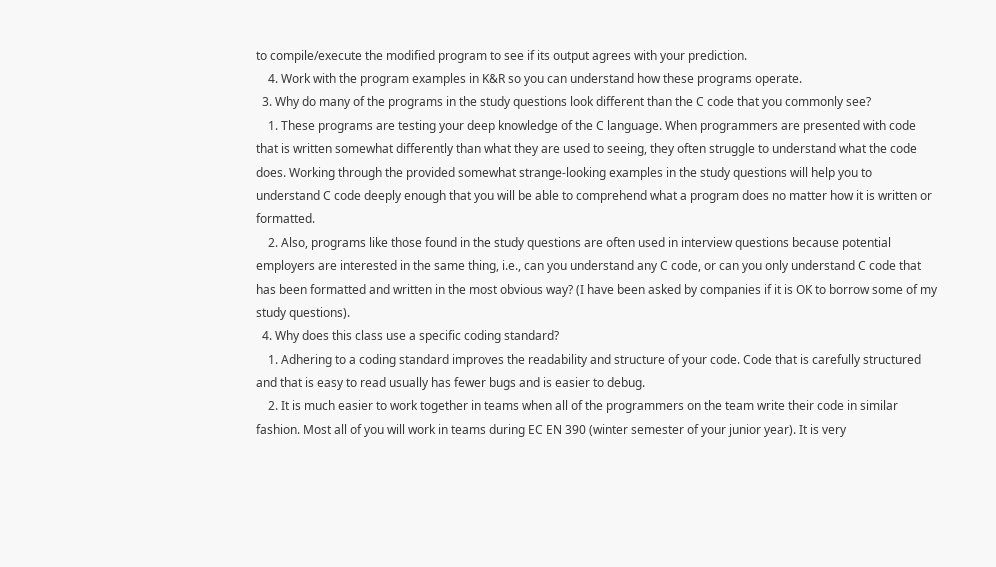to compile/execute the modified program to see if its output agrees with your prediction.
    4. Work with the program examples in K&R so you can understand how these programs operate.
  3. Why do many of the programs in the study questions look different than the C code that you commonly see?
    1. These programs are testing your deep knowledge of the C language. When programmers are presented with code that is written somewhat differently than what they are used to seeing, they often struggle to understand what the code does. Working through the provided somewhat strange-looking examples in the study questions will help you to understand C code deeply enough that you will be able to comprehend what a program does no matter how it is written or formatted.
    2. Also, programs like those found in the study questions are often used in interview questions because potential employers are interested in the same thing, i.e., can you understand any C code, or can you only understand C code that has been formatted and written in the most obvious way? (I have been asked by companies if it is OK to borrow some of my study questions).
  4. Why does this class use a specific coding standard?
    1. Adhering to a coding standard improves the readability and structure of your code. Code that is carefully structured and that is easy to read usually has fewer bugs and is easier to debug.
    2. It is much easier to work together in teams when all of the programmers on the team write their code in similar fashion. Most all of you will work in teams during EC EN 390 (winter semester of your junior year). It is very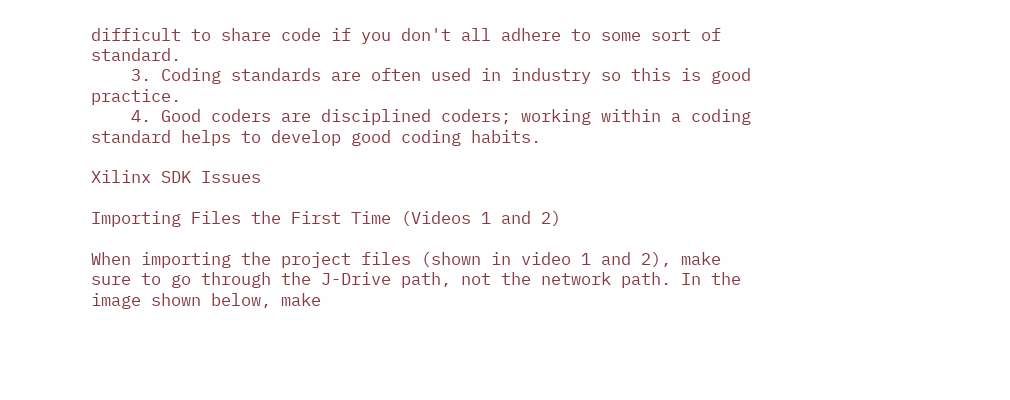difficult to share code if you don't all adhere to some sort of standard.
    3. Coding standards are often used in industry so this is good practice.
    4. Good coders are disciplined coders; working within a coding standard helps to develop good coding habits.

Xilinx SDK Issues

Importing Files the First Time (Videos 1 and 2)

When importing the project files (shown in video 1 and 2), make sure to go through the J-Drive path, not the network path. In the image shown below, make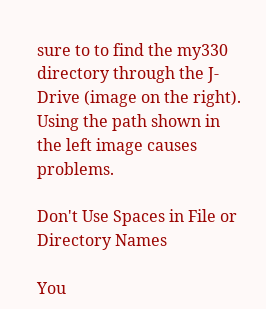sure to to find the my330 directory through the J-Drive (image on the right). Using the path shown in the left image causes problems.

Don't Use Spaces in File or Directory Names

You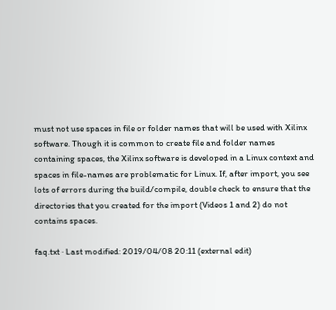must not use spaces in file or folder names that will be used with Xilinx software. Though it is common to create file and folder names containing spaces, the Xilinx software is developed in a Linux context and spaces in file-names are problematic for Linux. If, after import, you see lots of errors during the build/compile, double check to ensure that the directories that you created for the import (Videos 1 and 2) do not contains spaces.

faq.txt · Last modified: 2019/04/08 20:11 (external edit)